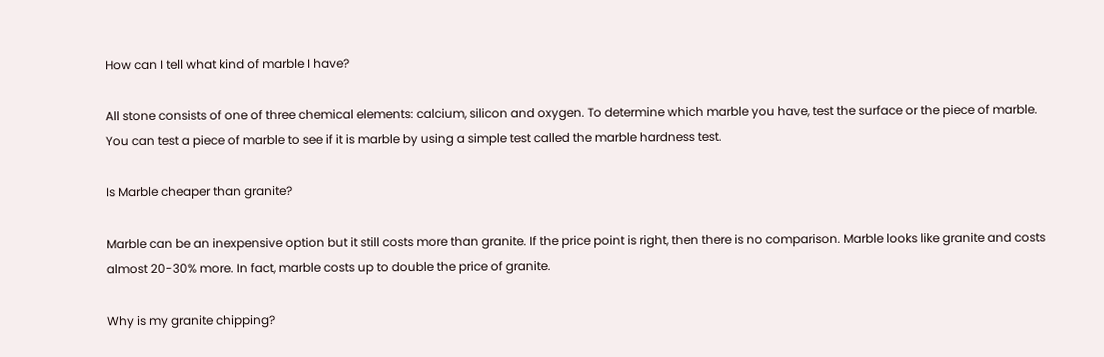How can I tell what kind of marble I have?

All stone consists of one of three chemical elements: calcium, silicon and oxygen. To determine which marble you have, test the surface or the piece of marble. You can test a piece of marble to see if it is marble by using a simple test called the marble hardness test.

Is Marble cheaper than granite?

Marble can be an inexpensive option but it still costs more than granite. If the price point is right, then there is no comparison. Marble looks like granite and costs almost 20-30% more. In fact, marble costs up to double the price of granite.

Why is my granite chipping?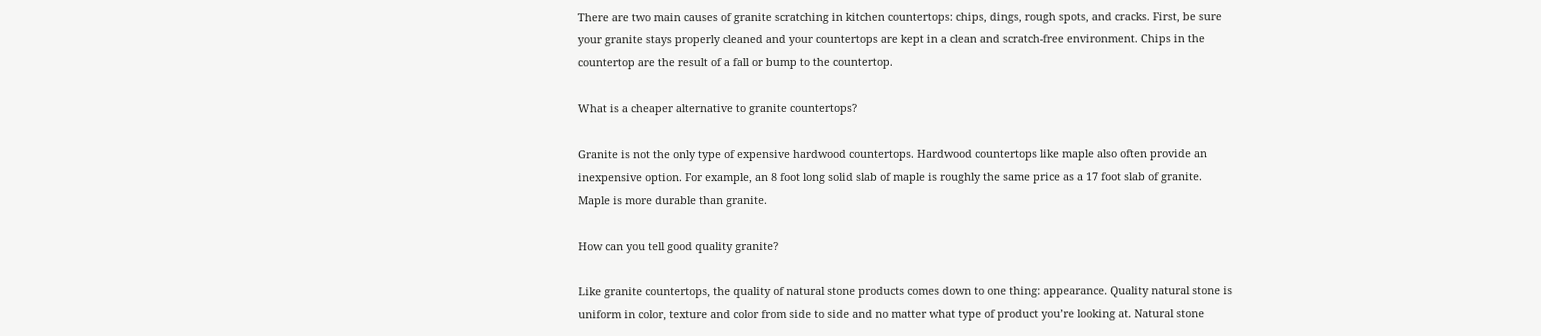There are two main causes of granite scratching in kitchen countertops: chips, dings, rough spots, and cracks. First, be sure your granite stays properly cleaned and your countertops are kept in a clean and scratch-free environment. Chips in the countertop are the result of a fall or bump to the countertop.

What is a cheaper alternative to granite countertops?

Granite is not the only type of expensive hardwood countertops. Hardwood countertops like maple also often provide an inexpensive option. For example, an 8 foot long solid slab of maple is roughly the same price as a 17 foot slab of granite. Maple is more durable than granite.

How can you tell good quality granite?

Like granite countertops, the quality of natural stone products comes down to one thing: appearance. Quality natural stone is uniform in color, texture and color from side to side and no matter what type of product you’re looking at. Natural stone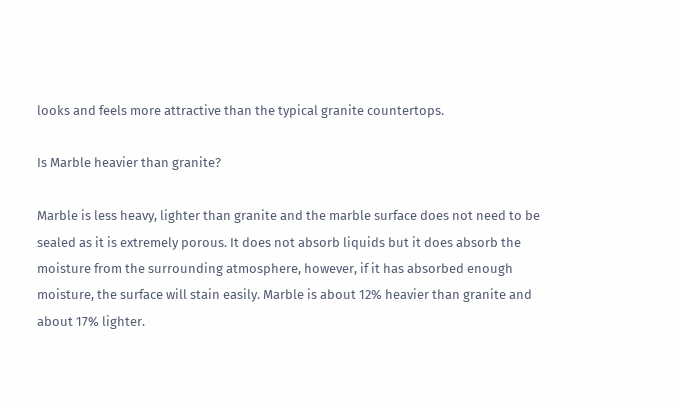looks and feels more attractive than the typical granite countertops.

Is Marble heavier than granite?

Marble is less heavy, lighter than granite and the marble surface does not need to be sealed as it is extremely porous. It does not absorb liquids but it does absorb the moisture from the surrounding atmosphere, however, if it has absorbed enough moisture, the surface will stain easily. Marble is about 12% heavier than granite and about 17% lighter.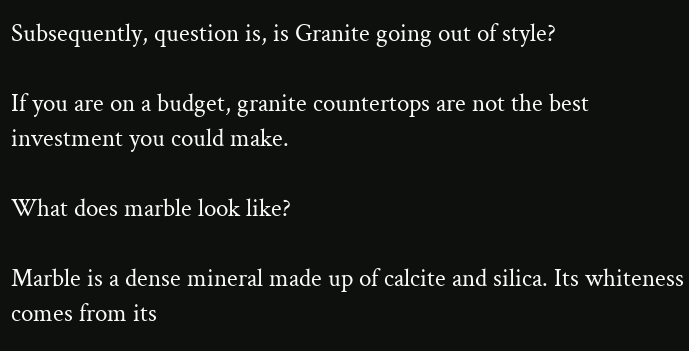Subsequently, question is, is Granite going out of style?

If you are on a budget, granite countertops are not the best investment you could make.

What does marble look like?

Marble is a dense mineral made up of calcite and silica. Its whiteness comes from its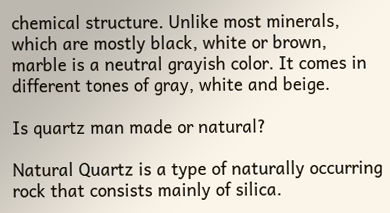chemical structure. Unlike most minerals, which are mostly black, white or brown, marble is a neutral grayish color. It comes in different tones of gray, white and beige.

Is quartz man made or natural?

Natural Quartz is a type of naturally occurring rock that consists mainly of silica.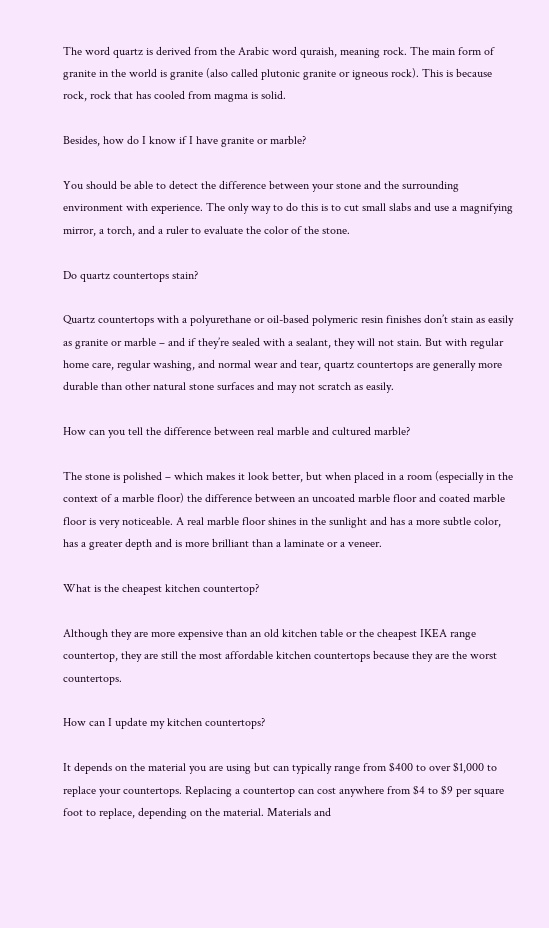The word quartz is derived from the Arabic word quraish, meaning rock. The main form of granite in the world is granite (also called plutonic granite or igneous rock). This is because rock, rock that has cooled from magma is solid.

Besides, how do I know if I have granite or marble?

You should be able to detect the difference between your stone and the surrounding environment with experience. The only way to do this is to cut small slabs and use a magnifying mirror, a torch, and a ruler to evaluate the color of the stone.

Do quartz countertops stain?

Quartz countertops with a polyurethane or oil-based polymeric resin finishes don’t stain as easily as granite or marble – and if they’re sealed with a sealant, they will not stain. But with regular home care, regular washing, and normal wear and tear, quartz countertops are generally more durable than other natural stone surfaces and may not scratch as easily.

How can you tell the difference between real marble and cultured marble?

The stone is polished – which makes it look better, but when placed in a room (especially in the context of a marble floor) the difference between an uncoated marble floor and coated marble floor is very noticeable. A real marble floor shines in the sunlight and has a more subtle color, has a greater depth and is more brilliant than a laminate or a veneer.

What is the cheapest kitchen countertop?

Although they are more expensive than an old kitchen table or the cheapest IKEA range countertop, they are still the most affordable kitchen countertops because they are the worst countertops.

How can I update my kitchen countertops?

It depends on the material you are using but can typically range from $400 to over $1,000 to replace your countertops. Replacing a countertop can cost anywhere from $4 to $9 per square foot to replace, depending on the material. Materials and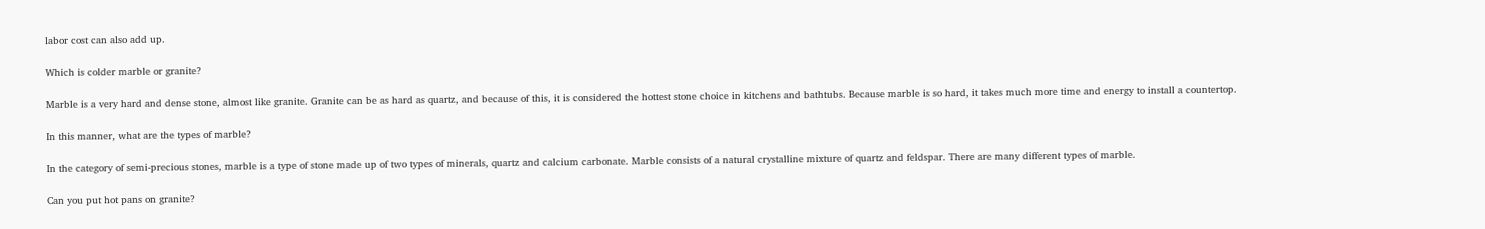labor cost can also add up.

Which is colder marble or granite?

Marble is a very hard and dense stone, almost like granite. Granite can be as hard as quartz, and because of this, it is considered the hottest stone choice in kitchens and bathtubs. Because marble is so hard, it takes much more time and energy to install a countertop.

In this manner, what are the types of marble?

In the category of semi-precious stones, marble is a type of stone made up of two types of minerals, quartz and calcium carbonate. Marble consists of a natural crystalline mixture of quartz and feldspar. There are many different types of marble.

Can you put hot pans on granite?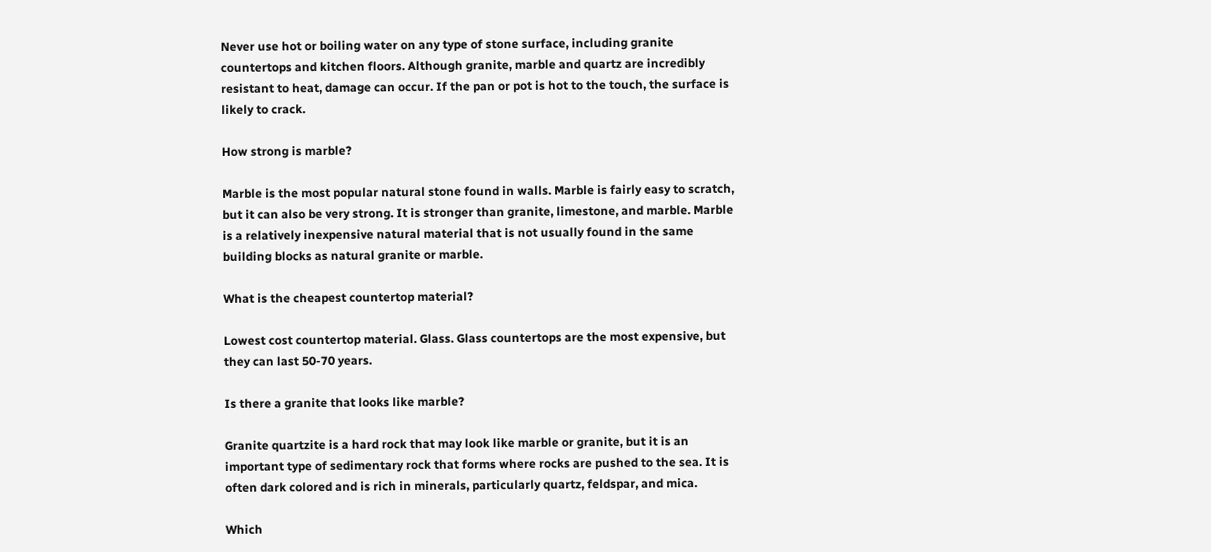Never use hot or boiling water on any type of stone surface, including granite countertops and kitchen floors. Although granite, marble and quartz are incredibly resistant to heat, damage can occur. If the pan or pot is hot to the touch, the surface is likely to crack.

How strong is marble?

Marble is the most popular natural stone found in walls. Marble is fairly easy to scratch, but it can also be very strong. It is stronger than granite, limestone, and marble. Marble is a relatively inexpensive natural material that is not usually found in the same building blocks as natural granite or marble.

What is the cheapest countertop material?

Lowest cost countertop material. Glass. Glass countertops are the most expensive, but they can last 50-70 years.

Is there a granite that looks like marble?

Granite quartzite is a hard rock that may look like marble or granite, but it is an important type of sedimentary rock that forms where rocks are pushed to the sea. It is often dark colored and is rich in minerals, particularly quartz, feldspar, and mica.

Which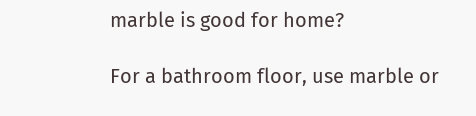marble is good for home?

For a bathroom floor, use marble or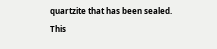quartzite that has been sealed. This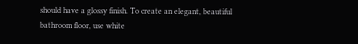should have a glossy finish. To create an elegant, beautiful bathroom floor, use white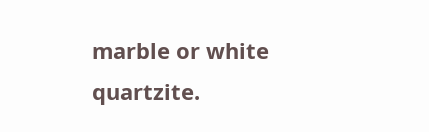marble or white quartzite.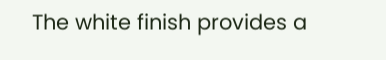The white finish provides a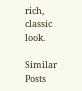rich, classic look.

Similar Posts